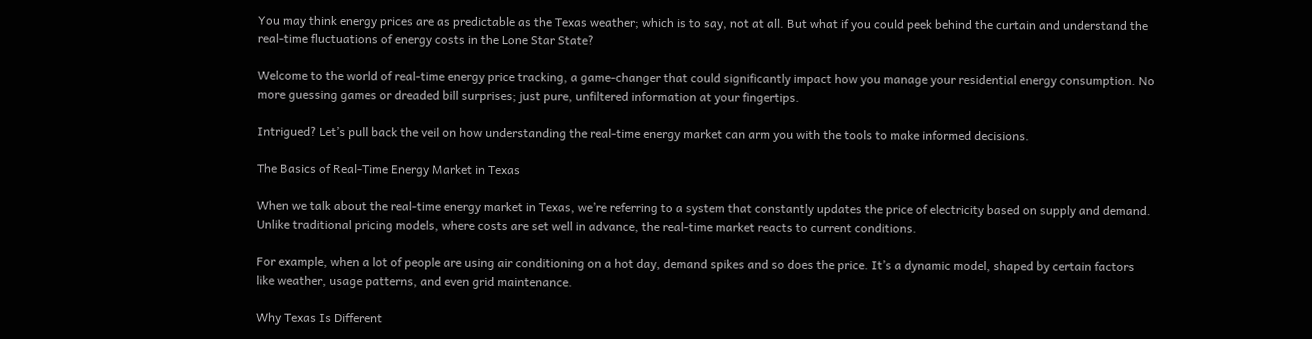You may think energy prices are as predictable as the Texas weather; which is to say, not at all. But what if you could peek behind the curtain and understand the real-time fluctuations of energy costs in the Lone Star State?

Welcome to the world of real-time energy price tracking, a game-changer that could significantly impact how you manage your residential energy consumption. No more guessing games or dreaded bill surprises; just pure, unfiltered information at your fingertips.

Intrigued? Let’s pull back the veil on how understanding the real-time energy market can arm you with the tools to make informed decisions.

The Basics of Real-Time Energy Market in Texas

When we talk about the real-time energy market in Texas, we’re referring to a system that constantly updates the price of electricity based on supply and demand. Unlike traditional pricing models, where costs are set well in advance, the real-time market reacts to current conditions.

For example, when a lot of people are using air conditioning on a hot day, demand spikes and so does the price. It’s a dynamic model, shaped by certain factors like weather, usage patterns, and even grid maintenance.

Why Texas Is Different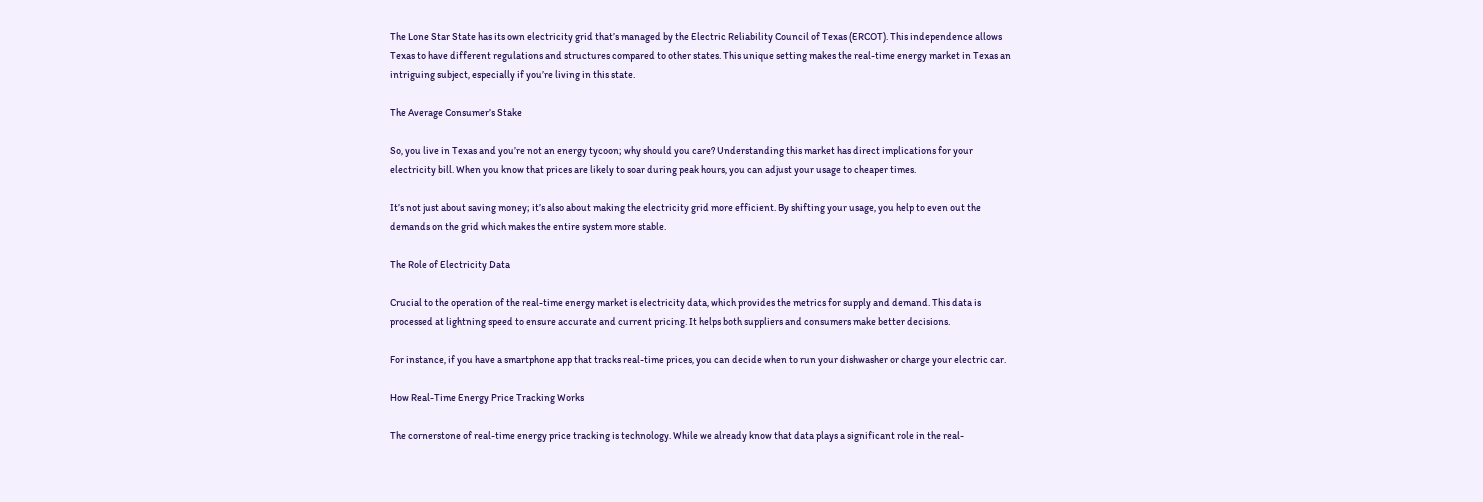The Lone Star State has its own electricity grid that’s managed by the Electric Reliability Council of Texas (ERCOT). This independence allows Texas to have different regulations and structures compared to other states. This unique setting makes the real-time energy market in Texas an intriguing subject, especially if you’re living in this state.

The Average Consumer’s Stake

So, you live in Texas and you’re not an energy tycoon; why should you care? Understanding this market has direct implications for your electricity bill. When you know that prices are likely to soar during peak hours, you can adjust your usage to cheaper times.

It’s not just about saving money; it’s also about making the electricity grid more efficient. By shifting your usage, you help to even out the demands on the grid which makes the entire system more stable.

The Role of Electricity Data

Crucial to the operation of the real-time energy market is electricity data, which provides the metrics for supply and demand. This data is processed at lightning speed to ensure accurate and current pricing. It helps both suppliers and consumers make better decisions.

For instance, if you have a smartphone app that tracks real-time prices, you can decide when to run your dishwasher or charge your electric car.

How Real-Time Energy Price Tracking Works

The cornerstone of real-time energy price tracking is technology. While we already know that data plays a significant role in the real-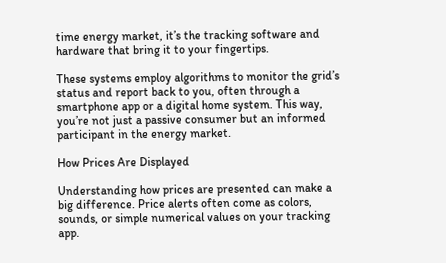time energy market, it’s the tracking software and hardware that bring it to your fingertips.

These systems employ algorithms to monitor the grid’s status and report back to you, often through a smartphone app or a digital home system. This way, you’re not just a passive consumer but an informed participant in the energy market.

How Prices Are Displayed

Understanding how prices are presented can make a big difference. Price alerts often come as colors, sounds, or simple numerical values on your tracking app.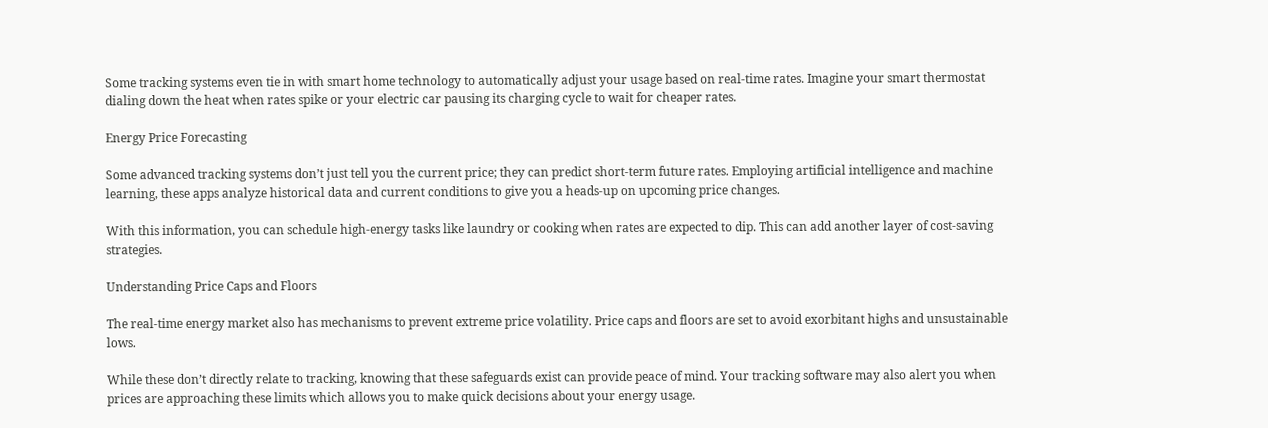Some tracking systems even tie in with smart home technology to automatically adjust your usage based on real-time rates. Imagine your smart thermostat dialing down the heat when rates spike or your electric car pausing its charging cycle to wait for cheaper rates.

Energy Price Forecasting

Some advanced tracking systems don’t just tell you the current price; they can predict short-term future rates. Employing artificial intelligence and machine learning, these apps analyze historical data and current conditions to give you a heads-up on upcoming price changes.

With this information, you can schedule high-energy tasks like laundry or cooking when rates are expected to dip. This can add another layer of cost-saving strategies.

Understanding Price Caps and Floors

The real-time energy market also has mechanisms to prevent extreme price volatility. Price caps and floors are set to avoid exorbitant highs and unsustainable lows.

While these don’t directly relate to tracking, knowing that these safeguards exist can provide peace of mind. Your tracking software may also alert you when prices are approaching these limits which allows you to make quick decisions about your energy usage.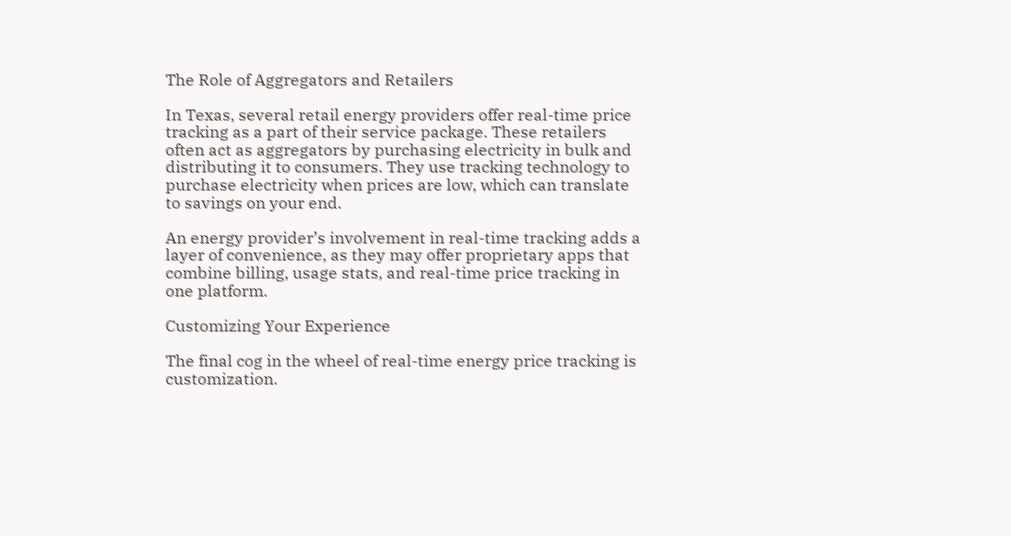The Role of Aggregators and Retailers

In Texas, several retail energy providers offer real-time price tracking as a part of their service package. These retailers often act as aggregators by purchasing electricity in bulk and distributing it to consumers. They use tracking technology to purchase electricity when prices are low, which can translate to savings on your end.

An energy provider’s involvement in real-time tracking adds a layer of convenience, as they may offer proprietary apps that combine billing, usage stats, and real-time price tracking in one platform.

Customizing Your Experience

The final cog in the wheel of real-time energy price tracking is customization.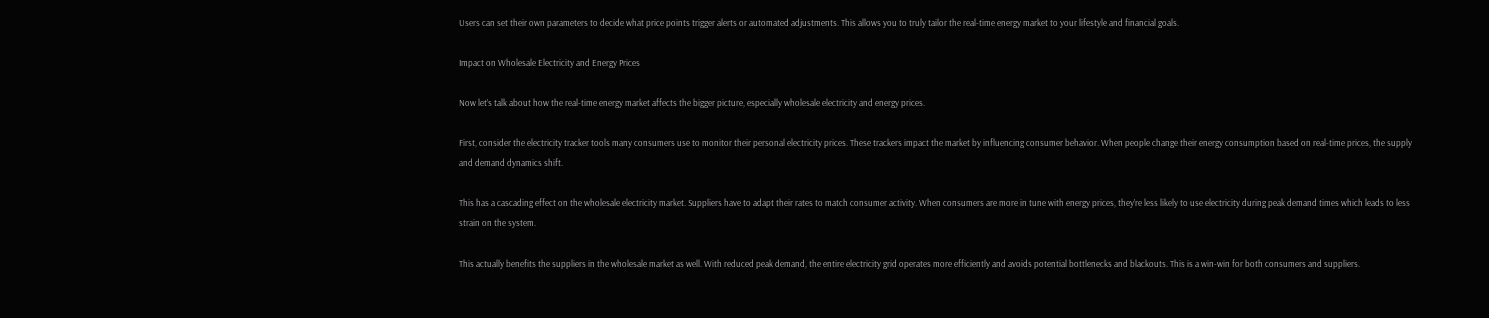Users can set their own parameters to decide what price points trigger alerts or automated adjustments. This allows you to truly tailor the real-time energy market to your lifestyle and financial goals.

Impact on Wholesale Electricity and Energy Prices

Now let’s talk about how the real-time energy market affects the bigger picture, especially wholesale electricity and energy prices.

First, consider the electricity tracker tools many consumers use to monitor their personal electricity prices. These trackers impact the market by influencing consumer behavior. When people change their energy consumption based on real-time prices, the supply and demand dynamics shift.

This has a cascading effect on the wholesale electricity market. Suppliers have to adapt their rates to match consumer activity. When consumers are more in tune with energy prices, they’re less likely to use electricity during peak demand times which leads to less strain on the system.

This actually benefits the suppliers in the wholesale market as well. With reduced peak demand, the entire electricity grid operates more efficiently and avoids potential bottlenecks and blackouts. This is a win-win for both consumers and suppliers.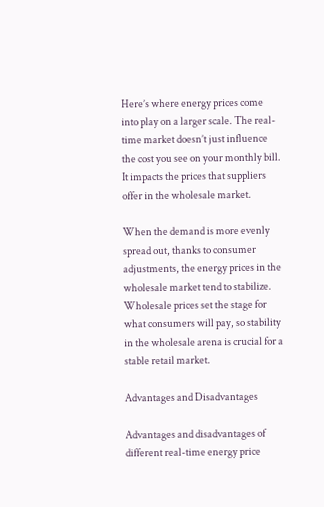Here’s where energy prices come into play on a larger scale. The real-time market doesn’t just influence the cost you see on your monthly bill. It impacts the prices that suppliers offer in the wholesale market.

When the demand is more evenly spread out, thanks to consumer adjustments, the energy prices in the wholesale market tend to stabilize. Wholesale prices set the stage for what consumers will pay, so stability in the wholesale arena is crucial for a stable retail market.

Advantages and Disadvantages

Advantages and disadvantages of different real-time energy price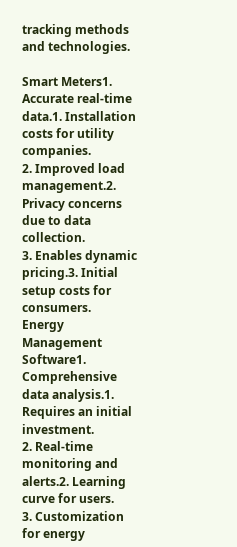tracking methods and technologies.

Smart Meters1. Accurate real-time data.1. Installation costs for utility companies.
2. Improved load management.2. Privacy concerns due to data collection.
3. Enables dynamic pricing.3. Initial setup costs for consumers.
Energy Management Software1. Comprehensive data analysis.1. Requires an initial investment.
2. Real-time monitoring and alerts.2. Learning curve for users.
3. Customization for energy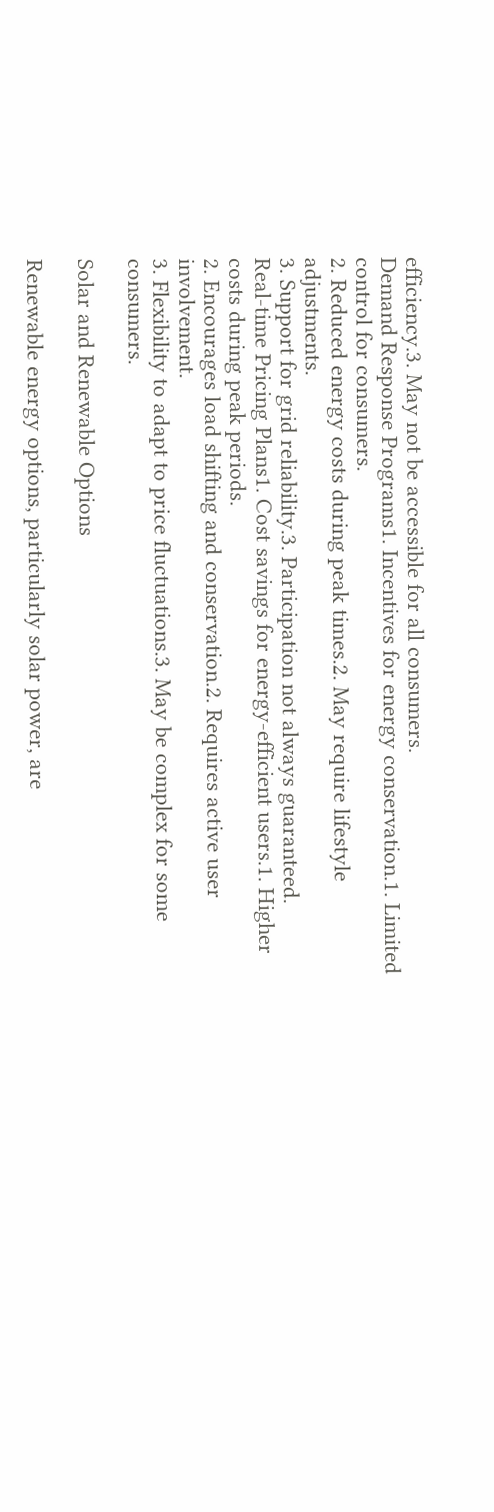efficiency.3. May not be accessible for all consumers.
Demand Response Programs1. Incentives for energy conservation.1. Limited control for consumers.
2. Reduced energy costs during peak times.2. May require lifestyle adjustments.
3. Support for grid reliability.3. Participation not always guaranteed.
Real-time Pricing Plans1. Cost savings for energy-efficient users.1. Higher costs during peak periods.
2. Encourages load shifting and conservation.2. Requires active user involvement.
3. Flexibility to adapt to price fluctuations.3. May be complex for some consumers.

Solar and Renewable Options

Renewable energy options, particularly solar power, are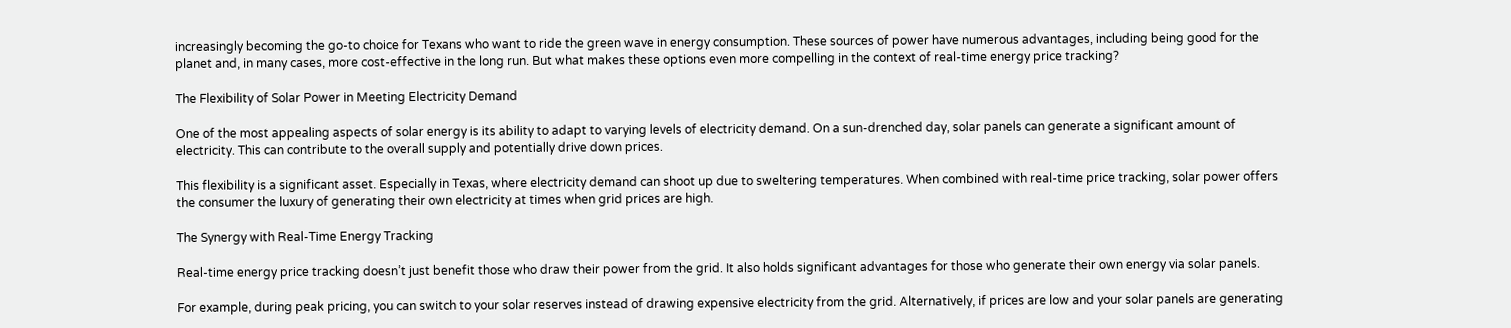increasingly becoming the go-to choice for Texans who want to ride the green wave in energy consumption. These sources of power have numerous advantages, including being good for the planet and, in many cases, more cost-effective in the long run. But what makes these options even more compelling in the context of real-time energy price tracking?

The Flexibility of Solar Power in Meeting Electricity Demand

One of the most appealing aspects of solar energy is its ability to adapt to varying levels of electricity demand. On a sun-drenched day, solar panels can generate a significant amount of electricity. This can contribute to the overall supply and potentially drive down prices.

This flexibility is a significant asset. Especially in Texas, where electricity demand can shoot up due to sweltering temperatures. When combined with real-time price tracking, solar power offers the consumer the luxury of generating their own electricity at times when grid prices are high.

The Synergy with Real-Time Energy Tracking

Real-time energy price tracking doesn’t just benefit those who draw their power from the grid. It also holds significant advantages for those who generate their own energy via solar panels.

For example, during peak pricing, you can switch to your solar reserves instead of drawing expensive electricity from the grid. Alternatively, if prices are low and your solar panels are generating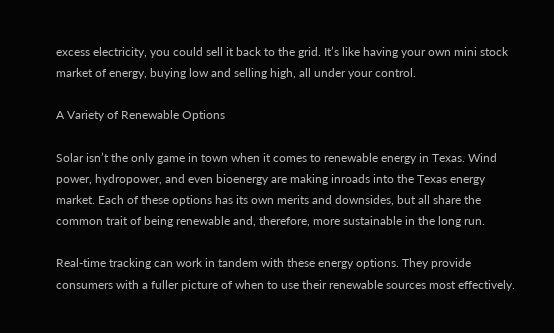excess electricity, you could sell it back to the grid. It’s like having your own mini stock market of energy, buying low and selling high, all under your control.

A Variety of Renewable Options

Solar isn’t the only game in town when it comes to renewable energy in Texas. Wind power, hydropower, and even bioenergy are making inroads into the Texas energy market. Each of these options has its own merits and downsides, but all share the common trait of being renewable and, therefore, more sustainable in the long run.

Real-time tracking can work in tandem with these energy options. They provide consumers with a fuller picture of when to use their renewable sources most effectively.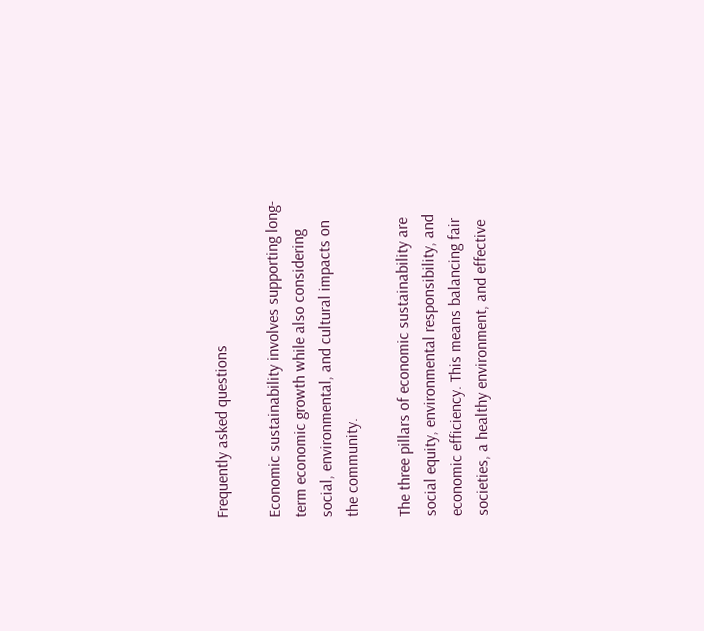Frequently asked questions

Economic sustainability involves supporting long-term economic growth while also considering social, environmental, and cultural impacts on the community.

The three pillars of economic sustainability are social equity, environmental responsibility, and economic efficiency. This means balancing fair societies, a healthy environment, and effective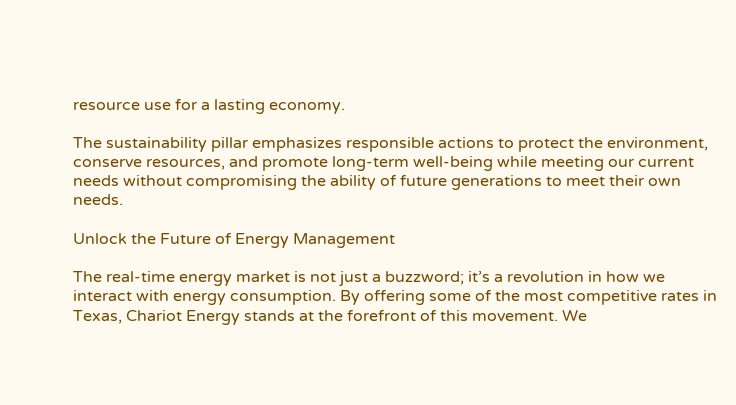resource use for a lasting economy.

The sustainability pillar emphasizes responsible actions to protect the environment, conserve resources, and promote long-term well-being while meeting our current needs without compromising the ability of future generations to meet their own needs.

Unlock the Future of Energy Management

The real-time energy market is not just a buzzword; it’s a revolution in how we interact with energy consumption. By offering some of the most competitive rates in Texas, Chariot Energy stands at the forefront of this movement. We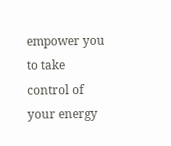empower you to take control of your energy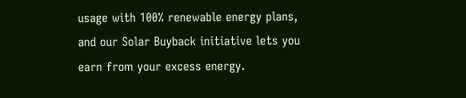usage with 100% renewable energy plans, and our Solar Buyback initiative lets you earn from your excess energy.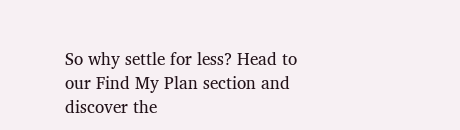So why settle for less? Head to our Find My Plan section and discover the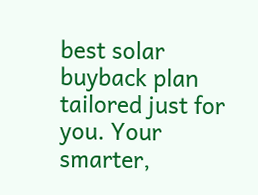best solar buyback plan tailored just for you. Your smarter,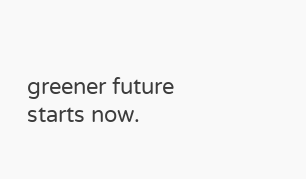greener future starts now.